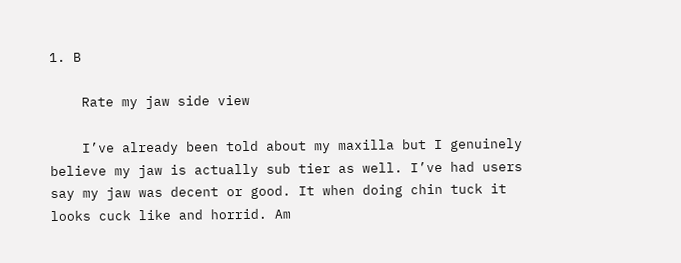1. B

    Rate my jaw side view

    I’ve already been told about my maxilla but I genuinely believe my jaw is actually sub tier as well. I’ve had users say my jaw was decent or good. It when doing chin tuck it looks cuck like and horrid. Am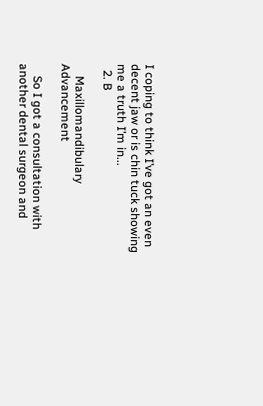I coping to think I’ve got an even decent jaw or is chin tuck showing me a truth I’m in...
  2. B

    Maxillomandibulary Advancement

    So I got a consultation with another dental surgeon and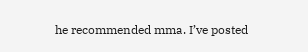he recommended mma. I’ve posted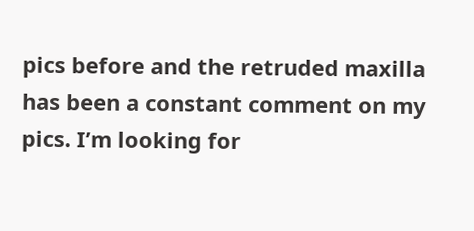pics before and the retruded maxilla has been a constant comment on my pics. I’m looking for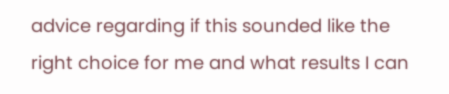advice regarding if this sounded like the right choice for me and what results I can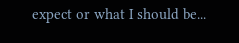expect or what I should be...